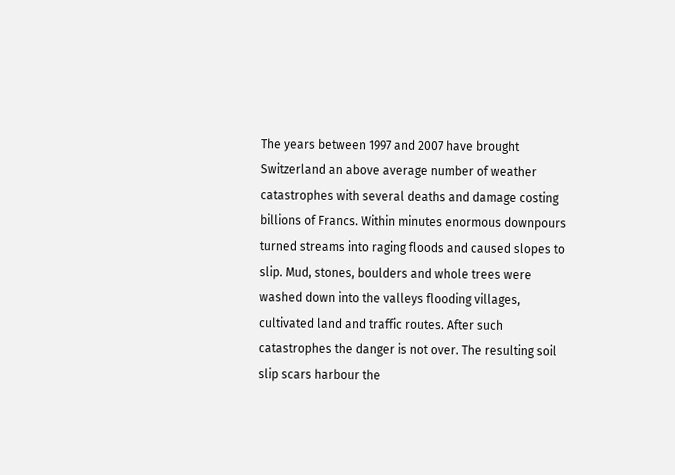The years between 1997 and 2007 have brought Switzerland an above average number of weather catastrophes with several deaths and damage costing billions of Francs. Within minutes enormous downpours turned streams into raging floods and caused slopes to slip. Mud, stones, boulders and whole trees were washed down into the valleys flooding villages, cultivated land and traffic routes. After such catastrophes the danger is not over. The resulting soil slip scars harbour the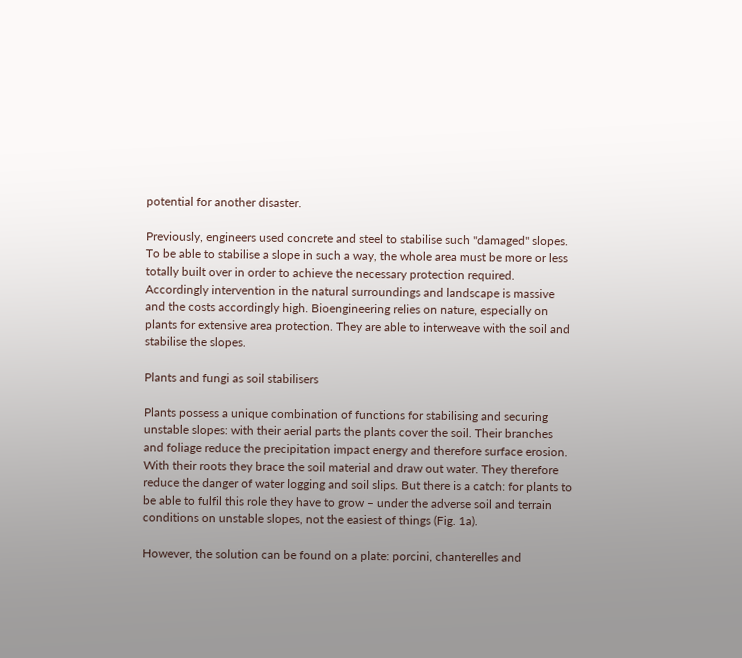potential for another disaster.

Previously, engineers used concrete and steel to stabilise such "damaged" slopes. To be able to stabilise a slope in such a way, the whole area must be more or less totally built over in order to achieve the necessary protection required. Accordingly intervention in the natural surroundings and landscape is massive and the costs accordingly high. Bioengineering relies on nature, especially on plants for extensive area protection. They are able to interweave with the soil and stabilise the slopes.

Plants and fungi as soil stabilisers

Plants possess a unique combination of functions for stabilising and securing unstable slopes: with their aerial parts the plants cover the soil. Their branches and foliage reduce the precipitation impact energy and therefore surface erosion. With their roots they brace the soil material and draw out water. They therefore reduce the danger of water logging and soil slips. But there is a catch: for plants to be able to fulfil this role they have to grow – under the adverse soil and terrain conditions on unstable slopes, not the easiest of things (Fig. 1a).

However, the solution can be found on a plate: porcini, chanterelles and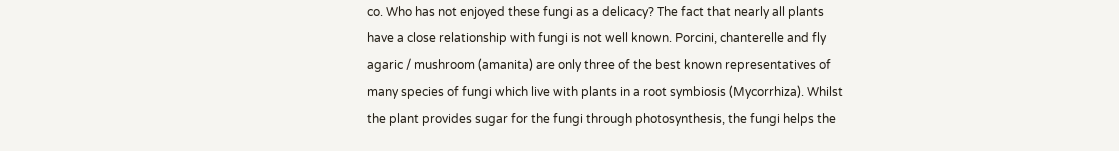co. Who has not enjoyed these fungi as a delicacy? The fact that nearly all plants have a close relationship with fungi is not well known. Porcini, chanterelle and fly agaric / mushroom (amanita) are only three of the best known representatives of many species of fungi which live with plants in a root symbiosis (Mycorrhiza). Whilst the plant provides sugar for the fungi through photosynthesis, the fungi helps the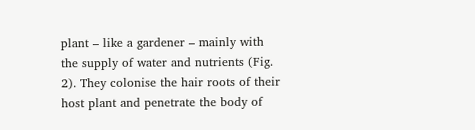plant – like a gardener – mainly with the supply of water and nutrients (Fig. 2). They colonise the hair roots of their host plant and penetrate the body of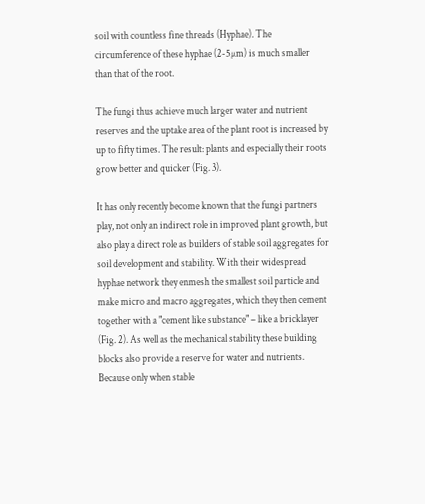soil with countless fine threads (Hyphae). The circumference of these hyphae (2-5µm) is much smaller than that of the root.

The fungi thus achieve much larger water and nutrient reserves and the uptake area of the plant root is increased by up to fifty times. The result: plants and especially their roots grow better and quicker (Fig. 3).

It has only recently become known that the fungi partners play, not only an indirect role in improved plant growth, but also play a direct role as builders of stable soil aggregates for soil development and stability. With their widespread hyphae network they enmesh the smallest soil particle and make micro and macro aggregates, which they then cement together with a "cement like substance" – like a bricklayer (Fig. 2). As well as the mechanical stability these building blocks also provide a reserve for water and nutrients. Because only when stable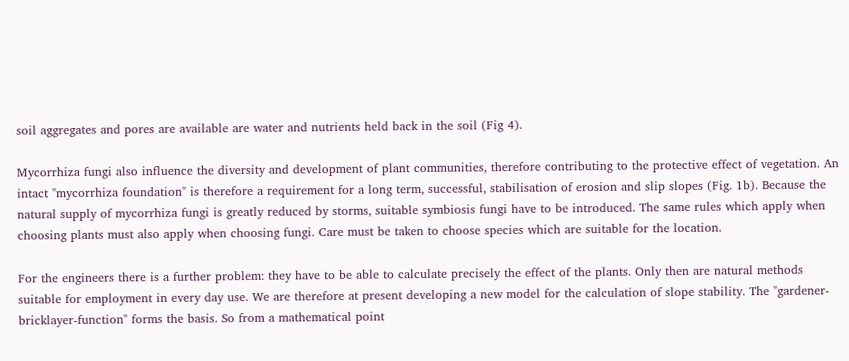soil aggregates and pores are available are water and nutrients held back in the soil (Fig 4).

Mycorrhiza fungi also influence the diversity and development of plant communities, therefore contributing to the protective effect of vegetation. An intact "mycorrhiza foundation" is therefore a requirement for a long term, successful, stabilisation of erosion and slip slopes (Fig. 1b). Because the natural supply of mycorrhiza fungi is greatly reduced by storms, suitable symbiosis fungi have to be introduced. The same rules which apply when choosing plants must also apply when choosing fungi. Care must be taken to choose species which are suitable for the location.

For the engineers there is a further problem: they have to be able to calculate precisely the effect of the plants. Only then are natural methods suitable for employment in every day use. We are therefore at present developing a new model for the calculation of slope stability. The "gardener-bricklayer-function" forms the basis. So from a mathematical point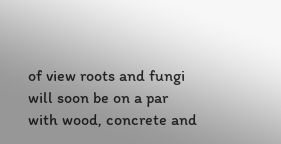of view roots and fungi will soon be on a par with wood, concrete and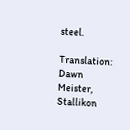steel.

Translation: Dawn Meister, Stallikon